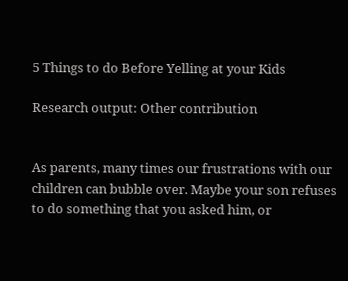5 Things to do Before Yelling at your Kids

Research output: Other contribution


As parents, many times our frustrations with our children can bubble over. Maybe your son refuses to do something that you asked him, or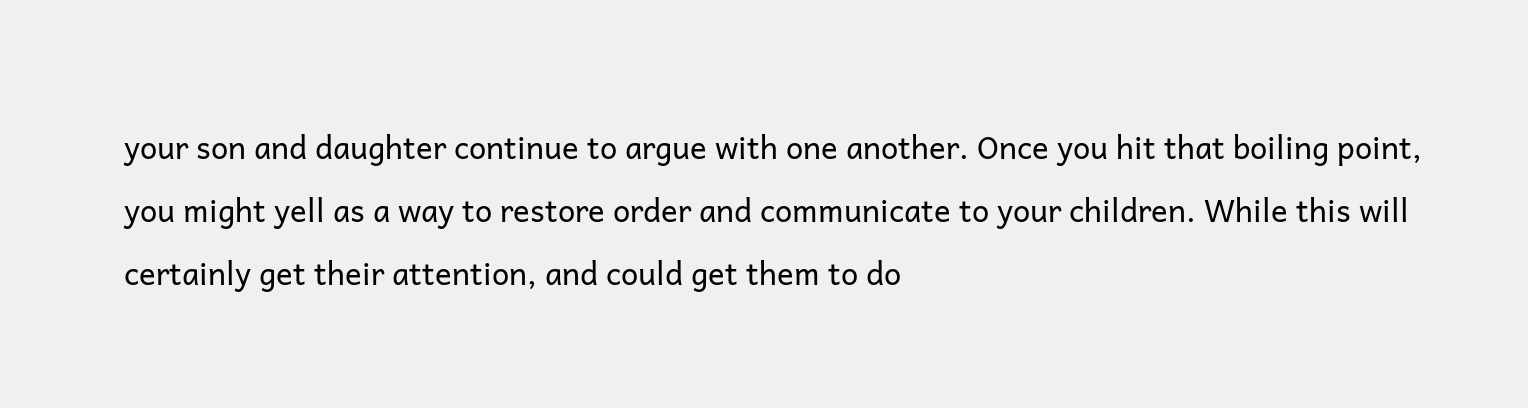your son and daughter continue to argue with one another. Once you hit that boiling point, you might yell as a way to restore order and communicate to your children. While this will certainly get their attention, and could get them to do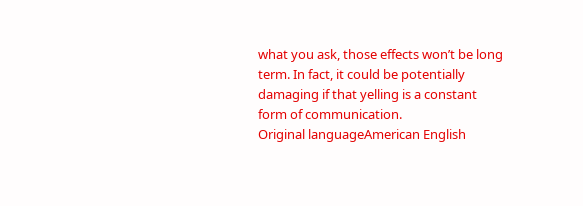what you ask, those effects won’t be long term. In fact, it could be potentially damaging if that yelling is a constant form of communication.
Original languageAmerican English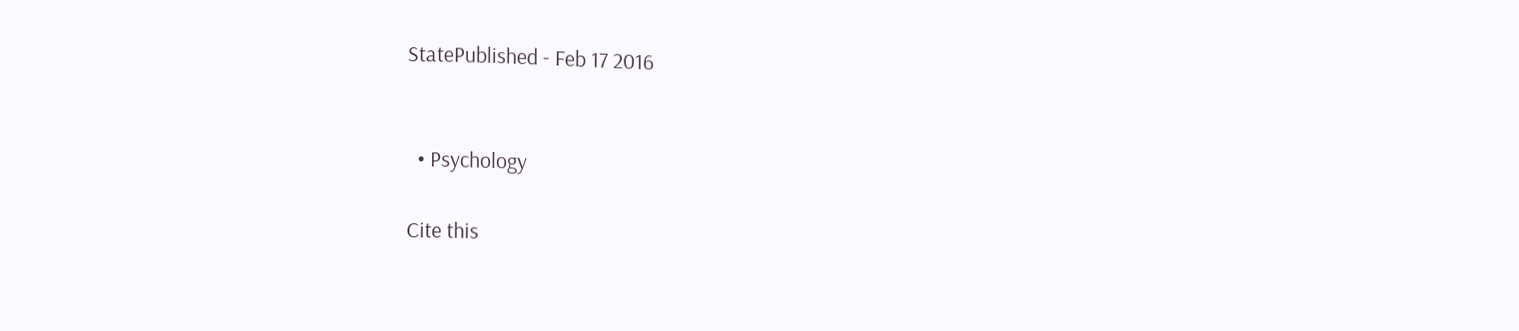StatePublished - Feb 17 2016


  • Psychology

Cite this